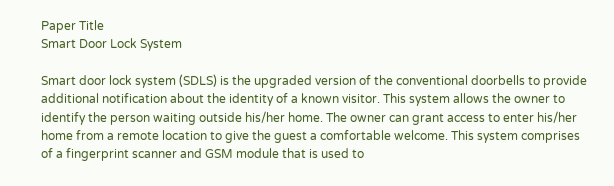Paper Title
Smart Door Lock System

Smart door lock system (SDLS) is the upgraded version of the conventional doorbells to provide additional notification about the identity of a known visitor. This system allows the owner to identify the person waiting outside his/her home. The owner can grant access to enter his/her home from a remote location to give the guest a comfortable welcome. This system comprises of a fingerprint scanner and GSM module that is used to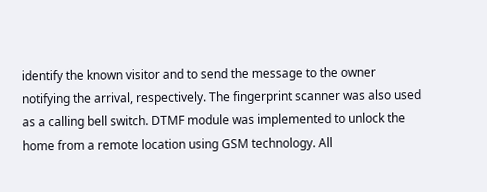identify the known visitor and to send the message to the owner notifying the arrival, respectively. The fingerprint scanner was also used as a calling bell switch. DTMF module was implemented to unlock the home from a remote location using GSM technology. All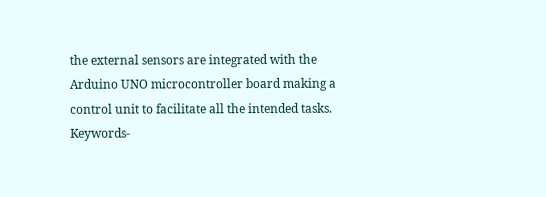the external sensors are integrated with the Arduino UNO microcontroller board making a control unit to facilitate all the intended tasks. Keywords-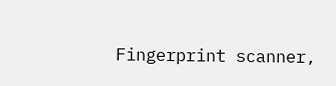Fingerprint scanner,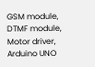GSM module, DTMF module, Motor driver, Arduino UNO